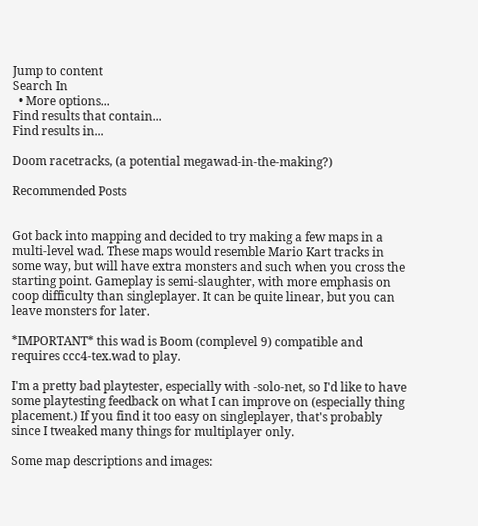Jump to content
Search In
  • More options...
Find results that contain...
Find results in...

Doom racetracks, (a potential megawad-in-the-making?)

Recommended Posts


Got back into mapping and decided to try making a few maps in a multi-level wad. These maps would resemble Mario Kart tracks in some way, but will have extra monsters and such when you cross the starting point. Gameplay is semi-slaughter, with more emphasis on coop difficulty than singleplayer. It can be quite linear, but you can leave monsters for later.

*IMPORTANT* this wad is Boom (complevel 9) compatible and requires ccc4-tex.wad to play.

I'm a pretty bad playtester, especially with -solo-net, so I'd like to have some playtesting feedback on what I can improve on (especially thing placement.) If you find it too easy on singleplayer, that's probably since I tweaked many things for multiplayer only.

Some map descriptions and images: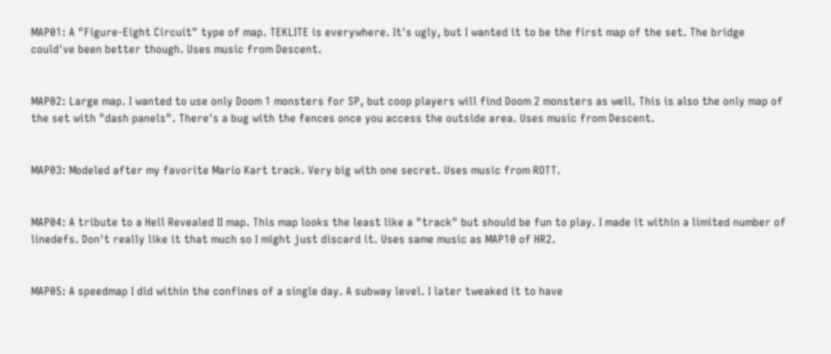MAP01: A "Figure-Eight Circuit" type of map. TEKLITE is everywhere. It's ugly, but I wanted it to be the first map of the set. The bridge could've been better though. Uses music from Descent.


MAP02: Large map. I wanted to use only Doom 1 monsters for SP, but coop players will find Doom 2 monsters as well. This is also the only map of the set with "dash panels". There's a bug with the fences once you access the outside area. Uses music from Descent.


MAP03: Modeled after my favorite Mario Kart track. Very big with one secret. Uses music from ROTT.


MAP04: A tribute to a Hell Revealed II map. This map looks the least like a "track" but should be fun to play. I made it within a limited number of linedefs. Don't really like it that much so I might just discard it. Uses same music as MAP10 of HR2.


MAP05: A speedmap I did within the confines of a single day. A subway level. I later tweaked it to have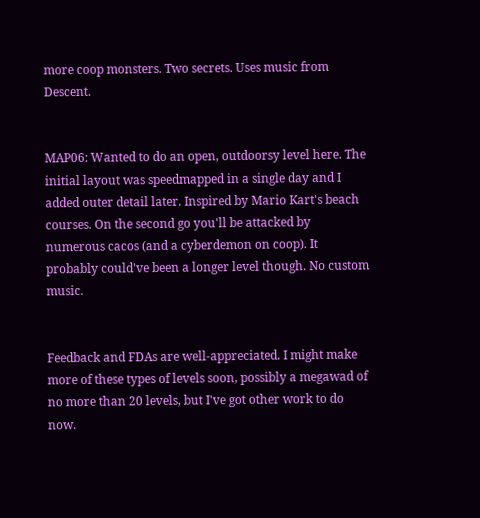more coop monsters. Two secrets. Uses music from Descent.


MAP06: Wanted to do an open, outdoorsy level here. The initial layout was speedmapped in a single day and I added outer detail later. Inspired by Mario Kart's beach courses. On the second go you'll be attacked by numerous cacos (and a cyberdemon on coop). It probably could've been a longer level though. No custom music.


Feedback and FDAs are well-appreciated. I might make more of these types of levels soon, possibly a megawad of no more than 20 levels, but I've got other work to do now.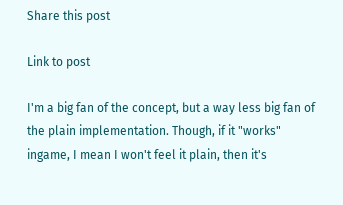Share this post

Link to post

I'm a big fan of the concept, but a way less big fan of the plain implementation. Though, if it "works" ingame, I mean I won't feel it plain, then it's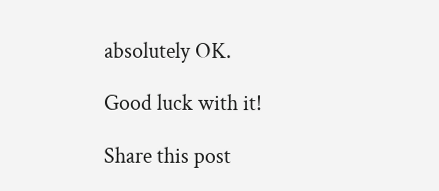absolutely OK.

Good luck with it!

Share this post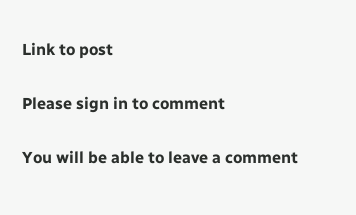Link to post

Please sign in to comment

You will be able to leave a comment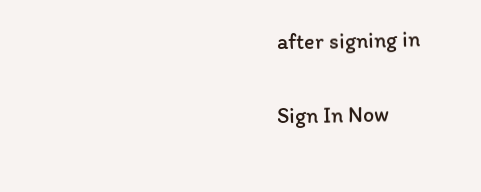after signing in

Sign In Now